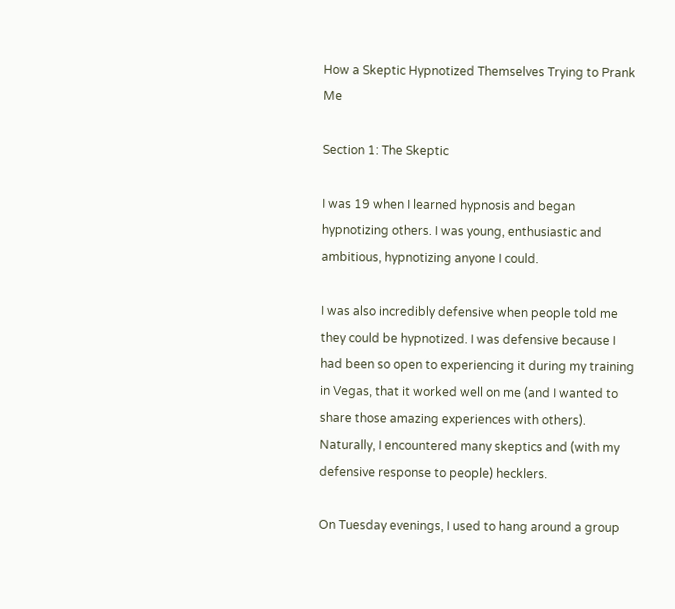How a Skeptic Hypnotized Themselves Trying to Prank Me

Section 1: The Skeptic

I was 19 when I learned hypnosis and began hypnotizing others. I was young, enthusiastic and ambitious, hypnotizing anyone I could.

I was also incredibly defensive when people told me they could be hypnotized. I was defensive because I had been so open to experiencing it during my training in Vegas, that it worked well on me (and I wanted to share those amazing experiences with others). Naturally, I encountered many skeptics and (with my defensive response to people) hecklers.

On Tuesday evenings, I used to hang around a group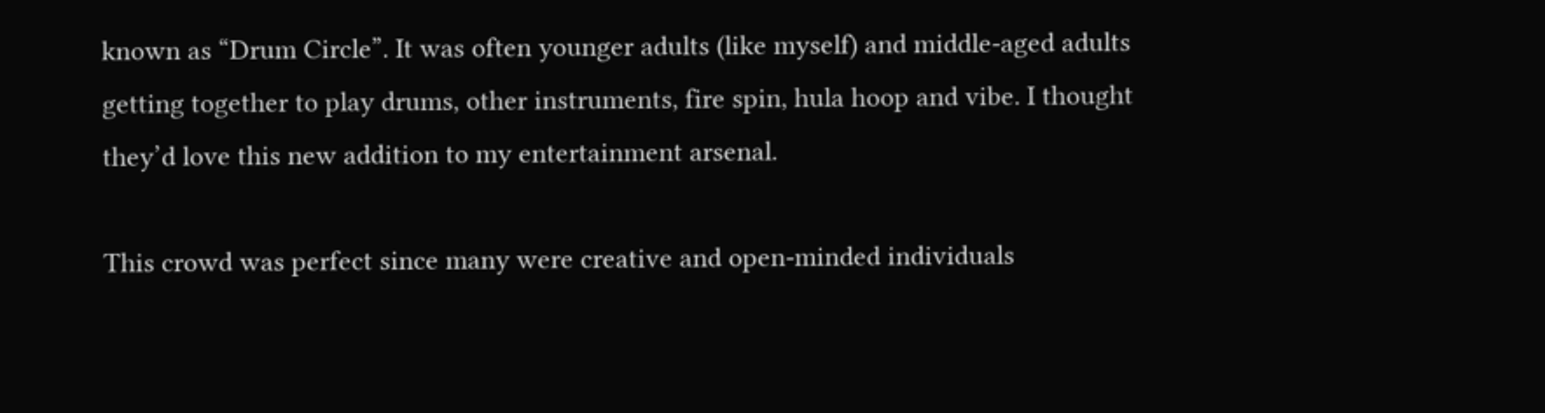known as “Drum Circle”. It was often younger adults (like myself) and middle-aged adults getting together to play drums, other instruments, fire spin, hula hoop and vibe. I thought they’d love this new addition to my entertainment arsenal.

This crowd was perfect since many were creative and open-minded individuals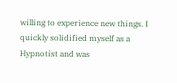willing to experience new things. I quickly solidified myself as a Hypnotist and was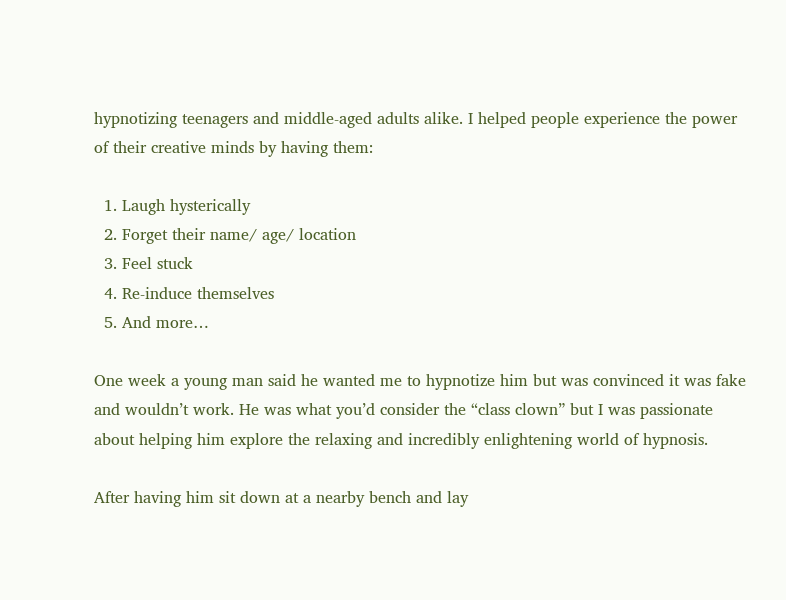hypnotizing teenagers and middle-aged adults alike. I helped people experience the power of their creative minds by having them:

  1. Laugh hysterically
  2. Forget their name/ age/ location
  3. Feel stuck
  4. Re-induce themselves
  5. And more…

One week a young man said he wanted me to hypnotize him but was convinced it was fake and wouldn’t work. He was what you’d consider the “class clown” but I was passionate about helping him explore the relaxing and incredibly enlightening world of hypnosis.

After having him sit down at a nearby bench and lay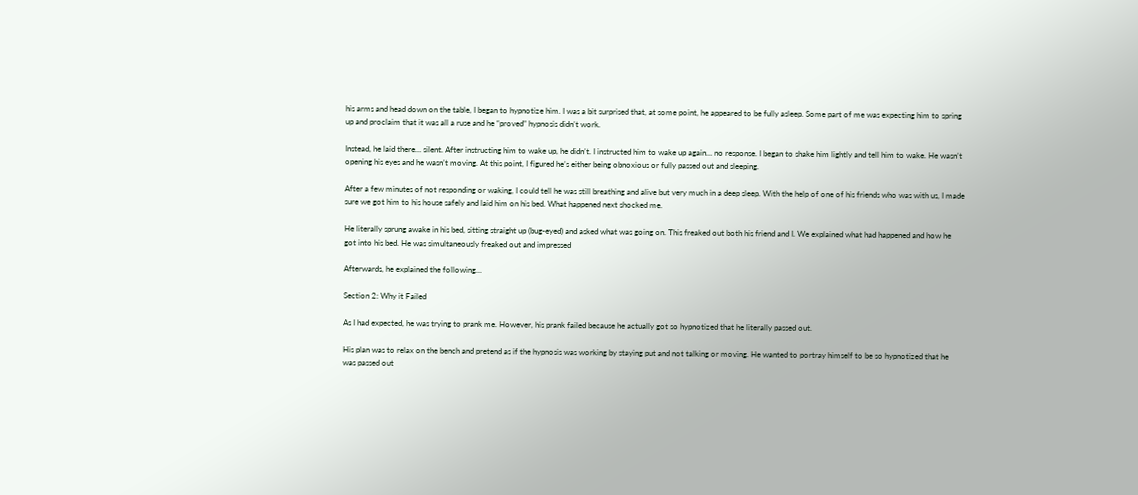his arms and head down on the table, I began to hypnotize him. I was a bit surprised that, at some point, he appeared to be fully asleep. Some part of me was expecting him to spring up and proclaim that it was all a ruse and he “proved” hypnosis didn’t work.

Instead, he laid there… silent. After instructing him to wake up, he didn’t. I instructed him to wake up again… no response. I began to shake him lightly and tell him to wake. He wasn’t opening his eyes and he wasn’t moving. At this point, I figured he’s either being obnoxious or fully passed out and sleeping.

After a few minutes of not responding or waking, I could tell he was still breathing and alive but very much in a deep sleep. With the help of one of his friends who was with us, I made sure we got him to his house safely and laid him on his bed. What happened next shocked me.

He literally sprung awake in his bed, sitting straight up (bug-eyed) and asked what was going on. This freaked out both his friend and I. We explained what had happened and how he got into his bed. He was simultaneously freaked out and impressed

Afterwards, he explained the following…

Section 2: Why it Failed

As I had expected, he was trying to prank me. However, his prank failed because he actually got so hypnotized that he literally passed out.

His plan was to relax on the bench and pretend as if the hypnosis was working by staying put and not talking or moving. He wanted to portray himself to be so hypnotized that he was passed out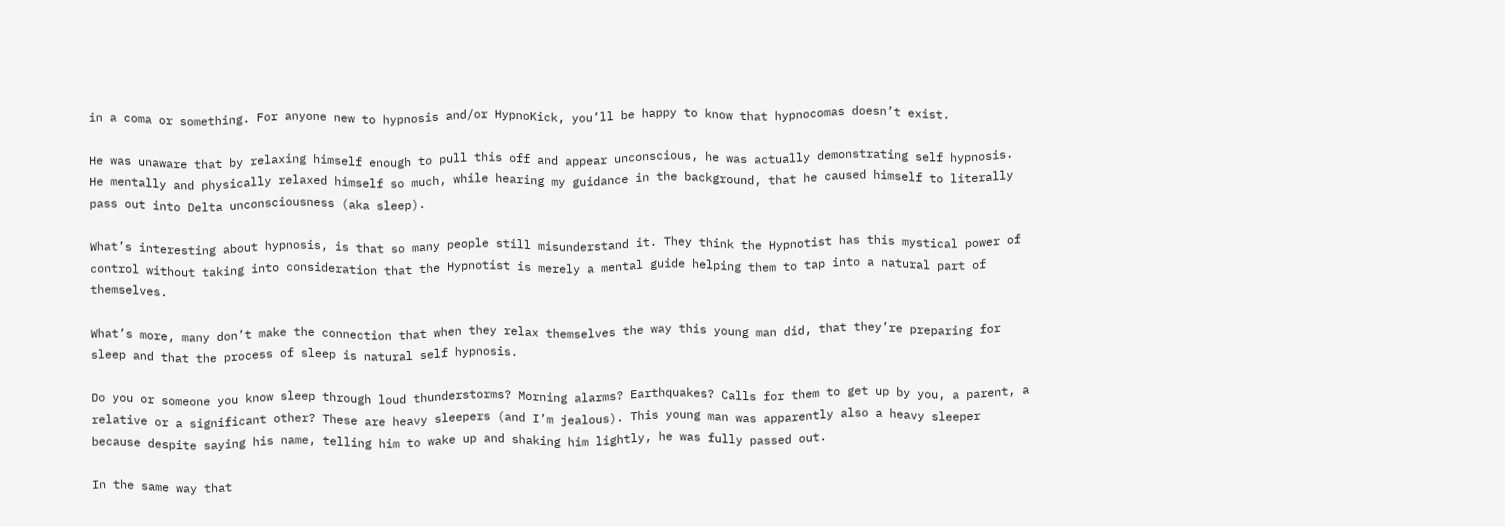in a coma or something. For anyone new to hypnosis and/or HypnoKick, you’ll be happy to know that hypnocomas doesn’t exist.

He was unaware that by relaxing himself enough to pull this off and appear unconscious, he was actually demonstrating self hypnosis. He mentally and physically relaxed himself so much, while hearing my guidance in the background, that he caused himself to literally pass out into Delta unconsciousness (aka sleep).

What’s interesting about hypnosis, is that so many people still misunderstand it. They think the Hypnotist has this mystical power of control without taking into consideration that the Hypnotist is merely a mental guide helping them to tap into a natural part of themselves.

What’s more, many don’t make the connection that when they relax themselves the way this young man did, that they’re preparing for sleep and that the process of sleep is natural self hypnosis.

Do you or someone you know sleep through loud thunderstorms? Morning alarms? Earthquakes? Calls for them to get up by you, a parent, a relative or a significant other? These are heavy sleepers (and I’m jealous). This young man was apparently also a heavy sleeper because despite saying his name, telling him to wake up and shaking him lightly, he was fully passed out.

In the same way that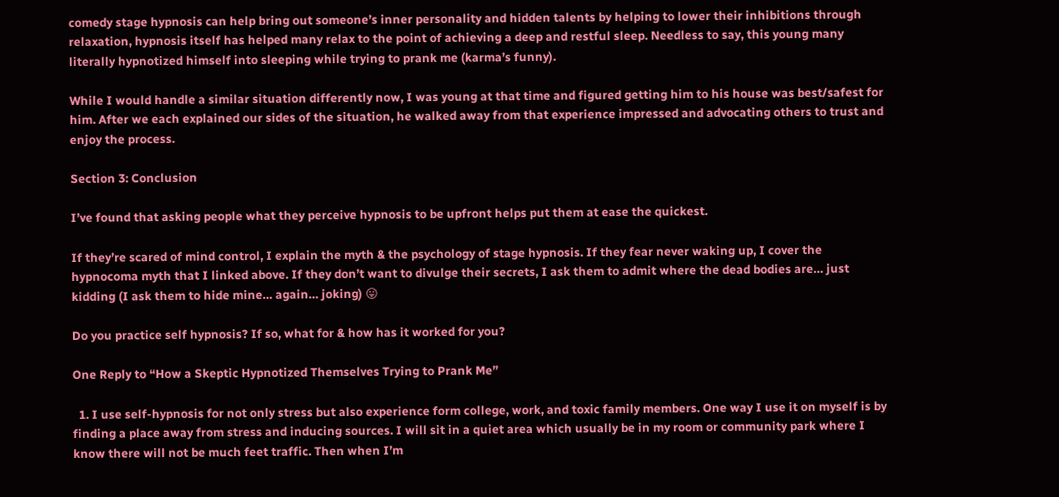comedy stage hypnosis can help bring out someone’s inner personality and hidden talents by helping to lower their inhibitions through relaxation, hypnosis itself has helped many relax to the point of achieving a deep and restful sleep. Needless to say, this young many literally hypnotized himself into sleeping while trying to prank me (karma’s funny).

While I would handle a similar situation differently now, I was young at that time and figured getting him to his house was best/safest for him. After we each explained our sides of the situation, he walked away from that experience impressed and advocating others to trust and enjoy the process.

Section 3: Conclusion

I’ve found that asking people what they perceive hypnosis to be upfront helps put them at ease the quickest.

If they’re scared of mind control, I explain the myth & the psychology of stage hypnosis. If they fear never waking up, I cover the hypnocoma myth that I linked above. If they don’t want to divulge their secrets, I ask them to admit where the dead bodies are… just kidding (I ask them to hide mine… again… joking) 😛

Do you practice self hypnosis? If so, what for & how has it worked for you?

One Reply to “How a Skeptic Hypnotized Themselves Trying to Prank Me”

  1. I use self-hypnosis for not only stress but also experience form college, work, and toxic family members. One way I use it on myself is by finding a place away from stress and inducing sources. I will sit in a quiet area which usually be in my room or community park where I know there will not be much feet traffic. Then when I’m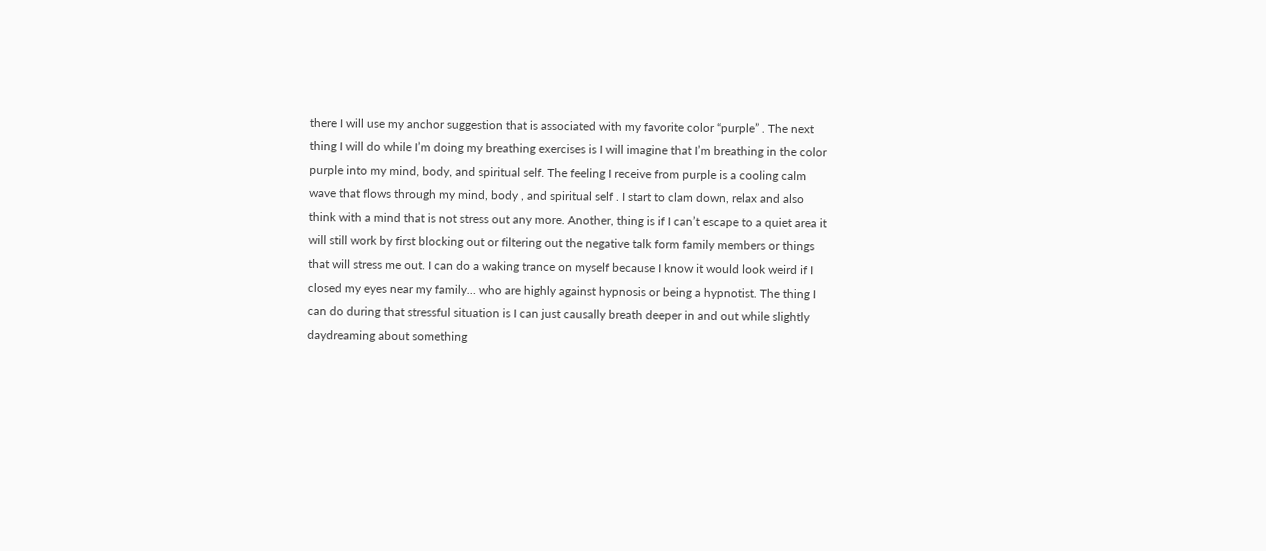there I will use my anchor suggestion that is associated with my favorite color “purple” . The next thing I will do while I’m doing my breathing exercises is I will imagine that I’m breathing in the color purple into my mind, body, and spiritual self. The feeling I receive from purple is a cooling calm wave that flows through my mind, body , and spiritual self . I start to clam down, relax and also think with a mind that is not stress out any more. Another, thing is if I can’t escape to a quiet area it will still work by first blocking out or filtering out the negative talk form family members or things that will stress me out. I can do a waking trance on myself because I know it would look weird if I closed my eyes near my family… who are highly against hypnosis or being a hypnotist. The thing I can do during that stressful situation is I can just causally breath deeper in and out while slightly daydreaming about something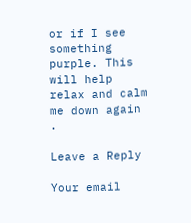or if I see something purple. This will help relax and calm me down again  .

Leave a Reply

Your email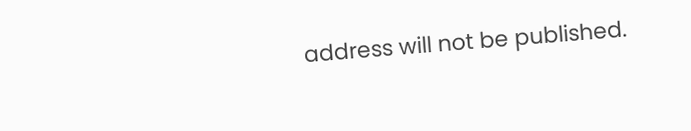address will not be published.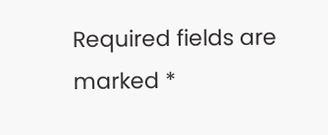Required fields are marked *